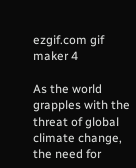ezgif.com gif maker 4

As the world grapples with the threat of global climate change, the need for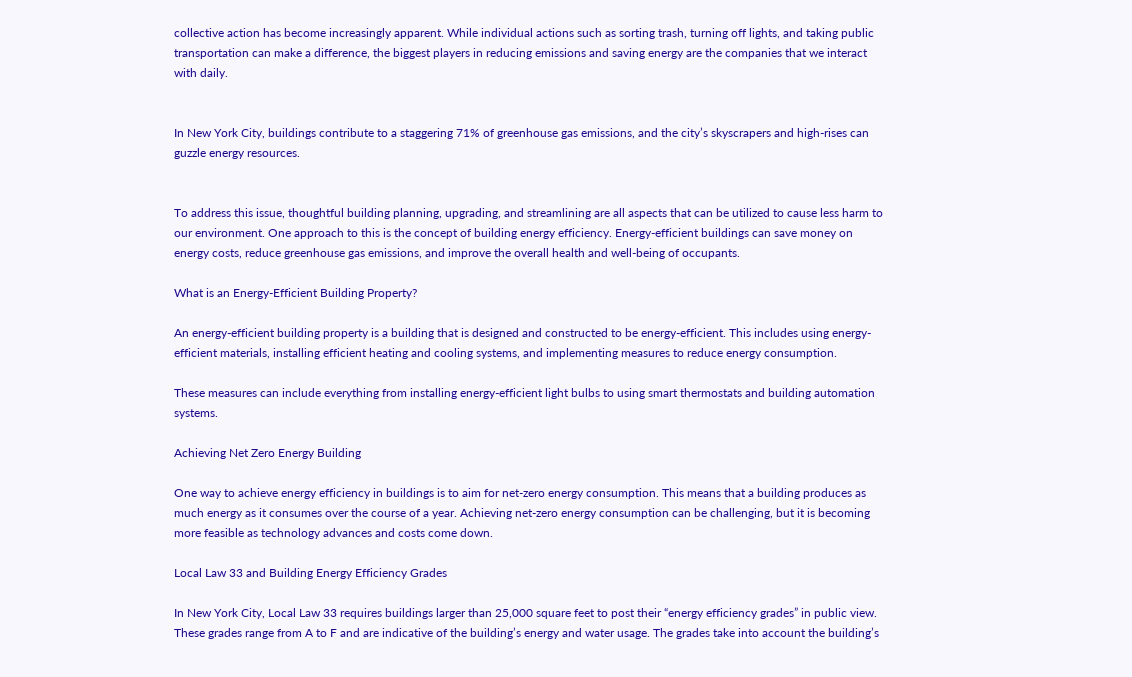collective action has become increasingly apparent. While individual actions such as sorting trash, turning off lights, and taking public transportation can make a difference, the biggest players in reducing emissions and saving energy are the companies that we interact with daily.


In New York City, buildings contribute to a staggering 71% of greenhouse gas emissions, and the city’s skyscrapers and high-rises can guzzle energy resources.


To address this issue, thoughtful building planning, upgrading, and streamlining are all aspects that can be utilized to cause less harm to our environment. One approach to this is the concept of building energy efficiency. Energy-efficient buildings can save money on energy costs, reduce greenhouse gas emissions, and improve the overall health and well-being of occupants.

What is an Energy-Efficient Building Property?

An energy-efficient building property is a building that is designed and constructed to be energy-efficient. This includes using energy-efficient materials, installing efficient heating and cooling systems, and implementing measures to reduce energy consumption.

These measures can include everything from installing energy-efficient light bulbs to using smart thermostats and building automation systems.

Achieving Net Zero Energy Building

One way to achieve energy efficiency in buildings is to aim for net-zero energy consumption. This means that a building produces as much energy as it consumes over the course of a year. Achieving net-zero energy consumption can be challenging, but it is becoming more feasible as technology advances and costs come down.

Local Law 33 and Building Energy Efficiency Grades

In New York City, Local Law 33 requires buildings larger than 25,000 square feet to post their “energy efficiency grades” in public view. These grades range from A to F and are indicative of the building’s energy and water usage. The grades take into account the building’s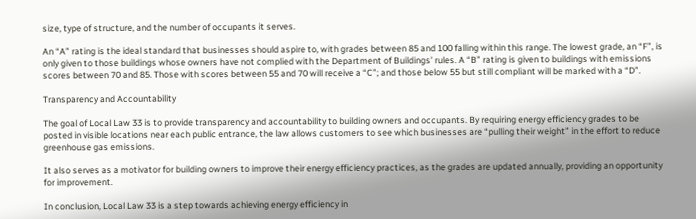size, type of structure, and the number of occupants it serves.

An “A” rating is the ideal standard that businesses should aspire to, with grades between 85 and 100 falling within this range. The lowest grade, an “F”, is only given to those buildings whose owners have not complied with the Department of Buildings’ rules. A “B” rating is given to buildings with emissions scores between 70 and 85. Those with scores between 55 and 70 will receive a “C”; and those below 55 but still compliant will be marked with a “D”.

Transparency and Accountability

The goal of Local Law 33 is to provide transparency and accountability to building owners and occupants. By requiring energy efficiency grades to be posted in visible locations near each public entrance, the law allows customers to see which businesses are “pulling their weight” in the effort to reduce greenhouse gas emissions.

It also serves as a motivator for building owners to improve their energy efficiency practices, as the grades are updated annually, providing an opportunity for improvement.

In conclusion, Local Law 33 is a step towards achieving energy efficiency in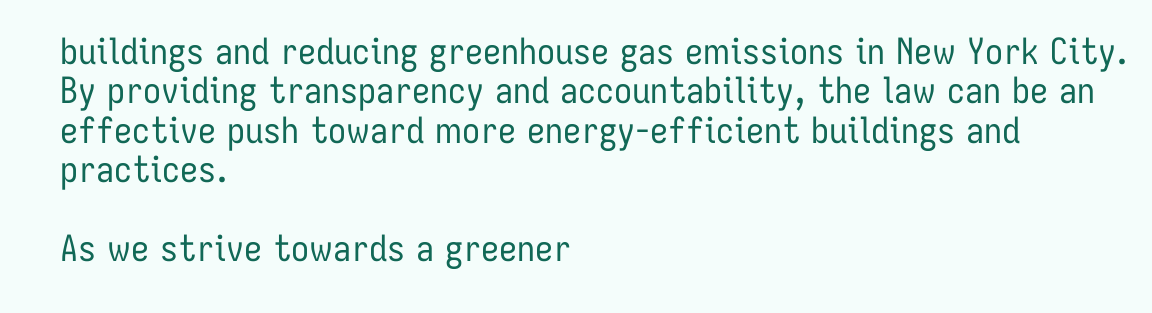buildings and reducing greenhouse gas emissions in New York City. By providing transparency and accountability, the law can be an effective push toward more energy-efficient buildings and practices.

As we strive towards a greener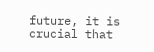future, it is crucial that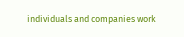individuals and companies work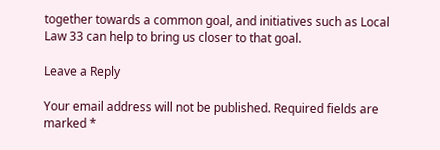together towards a common goal, and initiatives such as Local Law 33 can help to bring us closer to that goal.

Leave a Reply

Your email address will not be published. Required fields are marked *